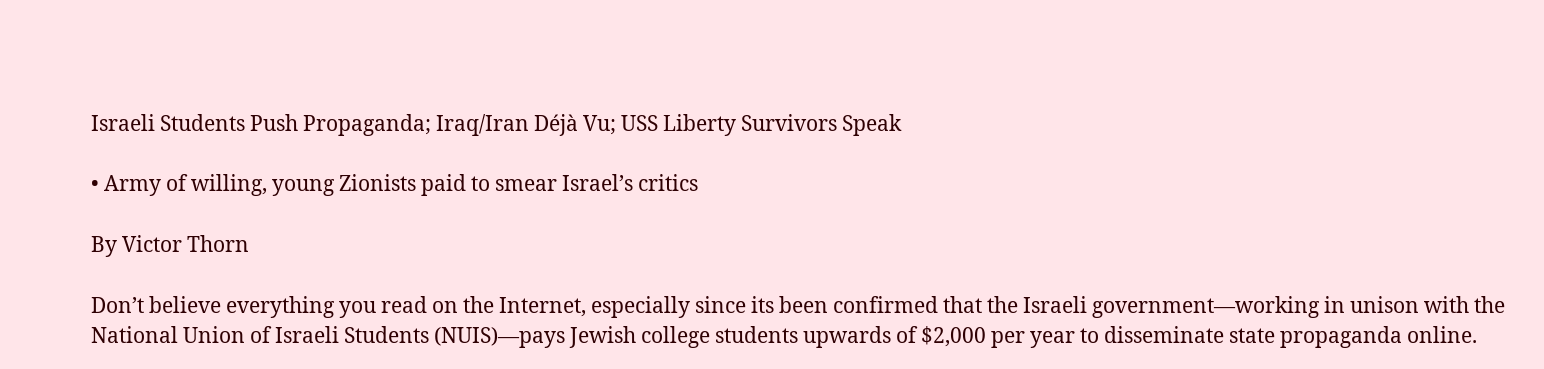Israeli Students Push Propaganda; Iraq/Iran Déjà Vu; USS Liberty Survivors Speak

• Army of willing, young Zionists paid to smear Israel’s critics

By Victor Thorn

Don’t believe everything you read on the Internet, especially since its been confirmed that the Israeli government—working in unison with the National Union of Israeli Students (NUIS)—pays Jewish college students upwards of $2,000 per year to disseminate state propaganda online.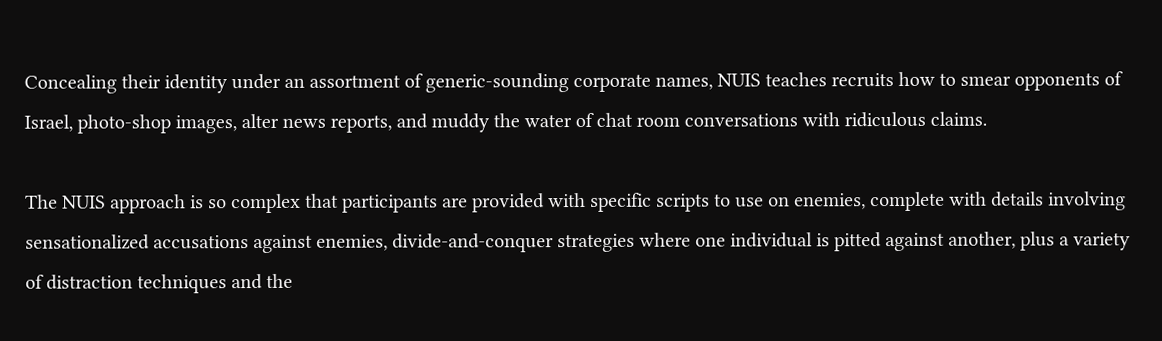Concealing their identity under an assortment of generic-sounding corporate names, NUIS teaches recruits how to smear opponents of Israel, photo-shop images, alter news reports, and muddy the water of chat room conversations with ridiculous claims.

The NUIS approach is so complex that participants are provided with specific scripts to use on enemies, complete with details involving sensationalized accusations against enemies, divide-and-conquer strategies where one individual is pitted against another, plus a variety of distraction techniques and the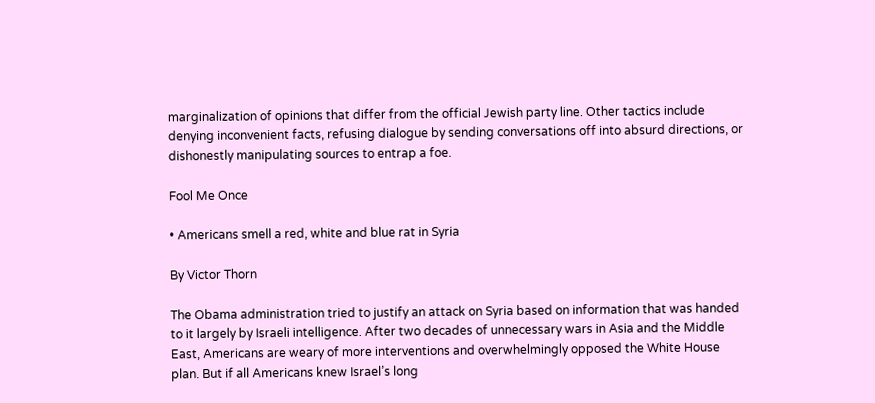marginalization of opinions that differ from the official Jewish party line. Other tactics include denying inconvenient facts, refusing dialogue by sending conversations off into absurd directions, or dishonestly manipulating sources to entrap a foe.

Fool Me Once

• Americans smell a red, white and blue rat in Syria

By Victor Thorn

The Obama administration tried to justify an attack on Syria based on information that was handed to it largely by Israeli intelligence. After two decades of unnecessary wars in Asia and the Middle East, Americans are weary of more interventions and overwhelmingly opposed the White House plan. But if all Americans knew Israel’s long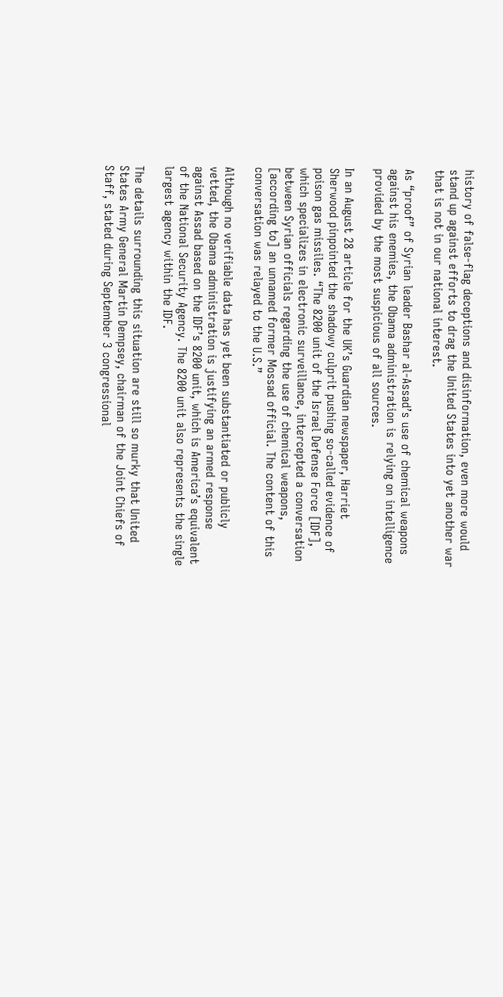history of false-flag deceptions and disinformation, even more would stand up against efforts to drag the United States into yet another war that is not in our national interest.

As “proof” of Syrian leader Bashar al-Assad’s use of chemical weapons against his enemies, the Obama administration is relying on intelligence provided by the most suspicious of all sources.

In an August 28 article for the UK’s Guardian newspaper, Harriet Sherwood pinpointed the shadowy culprit pushing so-called evidence of poison gas missiles. “The 8200 unit of the Israel Defense Force [IDF], which specializes in electronic surveillance, intercepted a conversation between Syrian officials regarding the use of chemical weapons, [according to] an unnamed former Mossad official. The content of this conversation was relayed to the U.S.”

Although no verifiable data has yet been substantiated or publicly vetted, the Obama administration is justifying an armed response against Assad based on the IDF’s 8200 unit, which is America’s equivalent of the National Security Agency. The 8200 unit also represents the single largest agency within the IDF.

The details surrounding this situation are still so murky that United States Army General Martin Dempsey, chairman of the Joint Chiefs of Staff, stated during September 3 congressional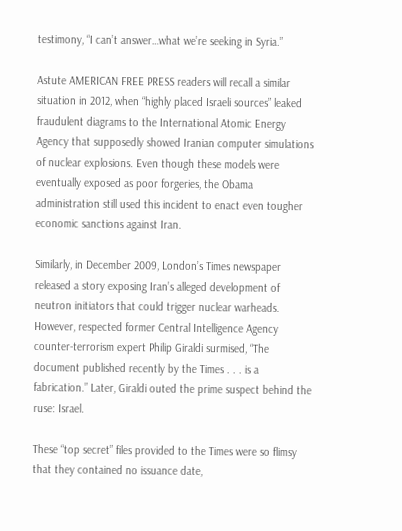testimony, “I can’t answer…what we’re seeking in Syria.”

Astute AMERICAN FREE PRESS readers will recall a similar situation in 2012, when “highly placed Israeli sources” leaked fraudulent diagrams to the International Atomic Energy Agency that supposedly showed Iranian computer simulations of nuclear explosions. Even though these models were eventually exposed as poor forgeries, the Obama administration still used this incident to enact even tougher economic sanctions against Iran.

Similarly, in December 2009, London’s Times newspaper released a story exposing Iran’s alleged development of neutron initiators that could trigger nuclear warheads. However, respected former Central Intelligence Agency counter-terrorism expert Philip Giraldi surmised, “The document published recently by the Times . . . is a fabrication.” Later, Giraldi outed the prime suspect behind the ruse: Israel.

These “top secret” files provided to the Times were so flimsy that they contained no issuance date,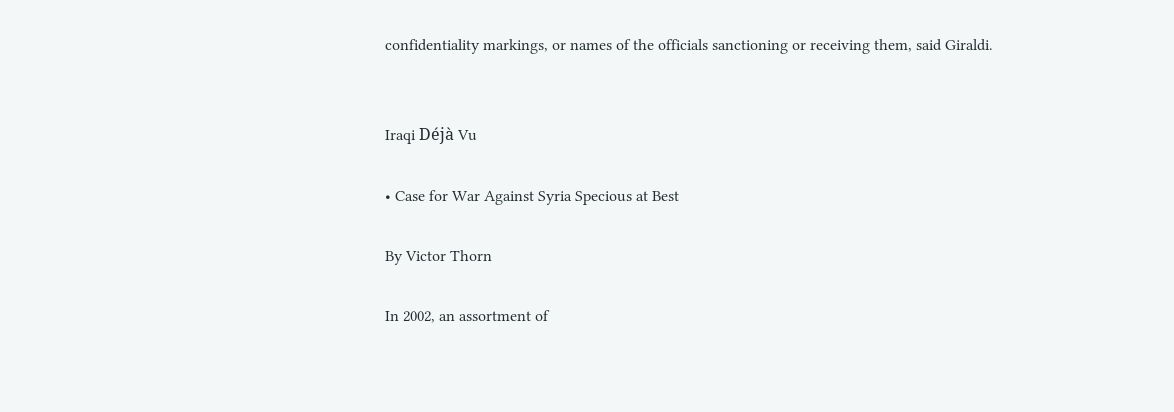confidentiality markings, or names of the officials sanctioning or receiving them, said Giraldi.


Iraqi Déjà Vu

• Case for War Against Syria Specious at Best

By Victor Thorn

In 2002, an assortment of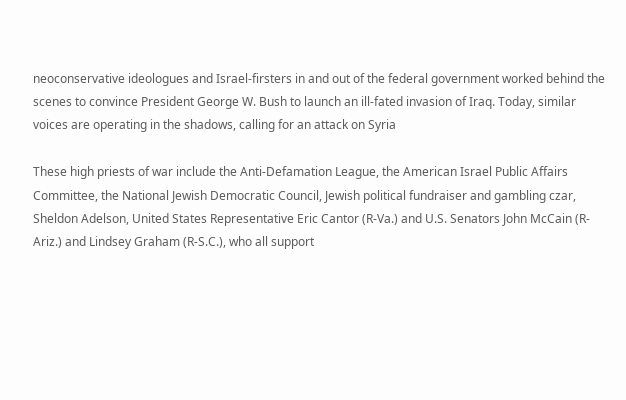neoconservative ideologues and Israel-firsters in and out of the federal government worked behind the scenes to convince President George W. Bush to launch an ill-fated invasion of Iraq. Today, similar voices are operating in the shadows, calling for an attack on Syria

These high priests of war include the Anti-Defamation League, the American Israel Public Affairs Committee, the National Jewish Democratic Council, Jewish political fundraiser and gambling czar, Sheldon Adelson, United States Representative Eric Cantor (R-Va.) and U.S. Senators John McCain (R-Ariz.) and Lindsey Graham (R-S.C.), who all support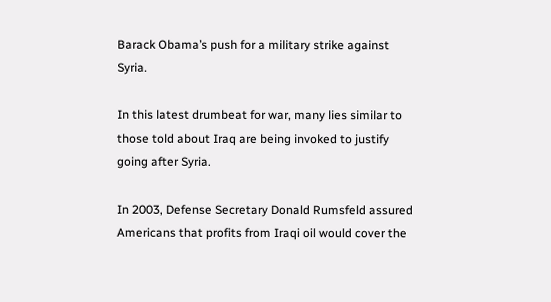Barack Obama’s push for a military strike against Syria.

In this latest drumbeat for war, many lies similar to those told about Iraq are being invoked to justify going after Syria.

In 2003, Defense Secretary Donald Rumsfeld assured Americans that profits from Iraqi oil would cover the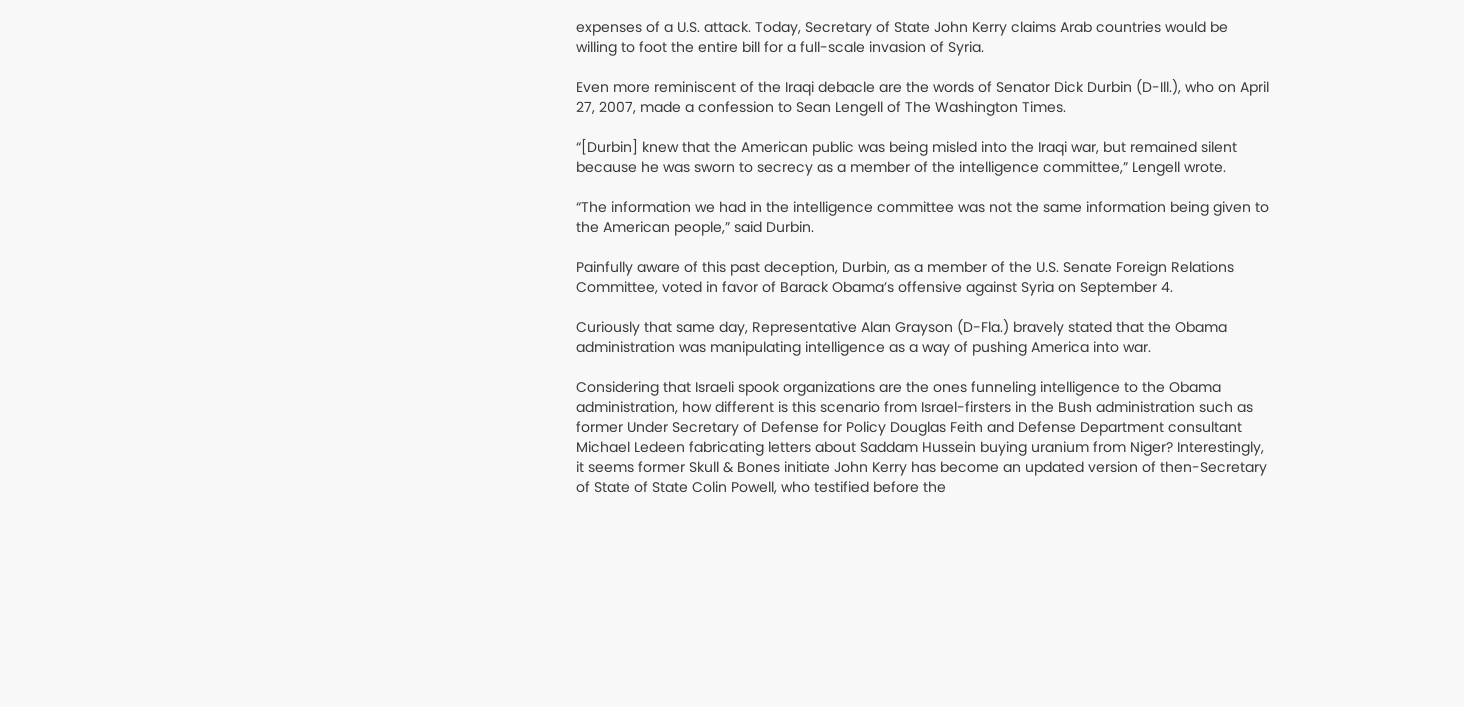expenses of a U.S. attack. Today, Secretary of State John Kerry claims Arab countries would be willing to foot the entire bill for a full-scale invasion of Syria.

Even more reminiscent of the Iraqi debacle are the words of Senator Dick Durbin (D-Ill.), who on April 27, 2007, made a confession to Sean Lengell of The Washington Times.

“[Durbin] knew that the American public was being misled into the Iraqi war, but remained silent because he was sworn to secrecy as a member of the intelligence committee,” Lengell wrote.

“The information we had in the intelligence committee was not the same information being given to the American people,” said Durbin.

Painfully aware of this past deception, Durbin, as a member of the U.S. Senate Foreign Relations Committee, voted in favor of Barack Obama’s offensive against Syria on September 4.

Curiously that same day, Representative Alan Grayson (D-Fla.) bravely stated that the Obama administration was manipulating intelligence as a way of pushing America into war.

Considering that Israeli spook organizations are the ones funneling intelligence to the Obama administration, how different is this scenario from Israel-firsters in the Bush administration such as former Under Secretary of Defense for Policy Douglas Feith and Defense Department consultant Michael Ledeen fabricating letters about Saddam Hussein buying uranium from Niger? Interestingly, it seems former Skull & Bones initiate John Kerry has become an updated version of then-Secretary of State of State Colin Powell, who testified before the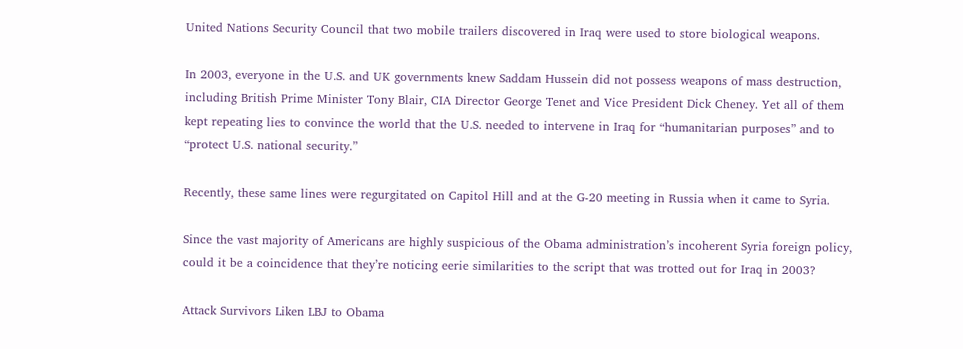United Nations Security Council that two mobile trailers discovered in Iraq were used to store biological weapons.

In 2003, everyone in the U.S. and UK governments knew Saddam Hussein did not possess weapons of mass destruction, including British Prime Minister Tony Blair, CIA Director George Tenet and Vice President Dick Cheney. Yet all of them kept repeating lies to convince the world that the U.S. needed to intervene in Iraq for “humanitarian purposes” and to “protect U.S. national security.”

Recently, these same lines were regurgitated on Capitol Hill and at the G-20 meeting in Russia when it came to Syria.

Since the vast majority of Americans are highly suspicious of the Obama administration’s incoherent Syria foreign policy, could it be a coincidence that they’re noticing eerie similarities to the script that was trotted out for Iraq in 2003?

Attack Survivors Liken LBJ to Obama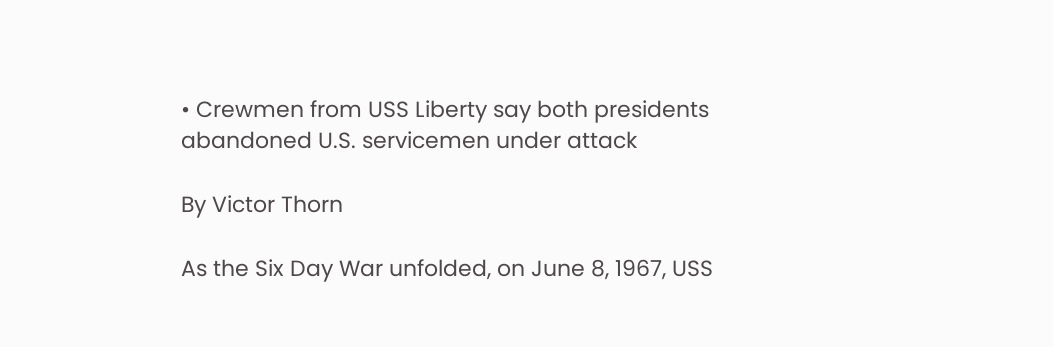• Crewmen from USS Liberty say both presidents abandoned U.S. servicemen under attack

By Victor Thorn

As the Six Day War unfolded, on June 8, 1967, USS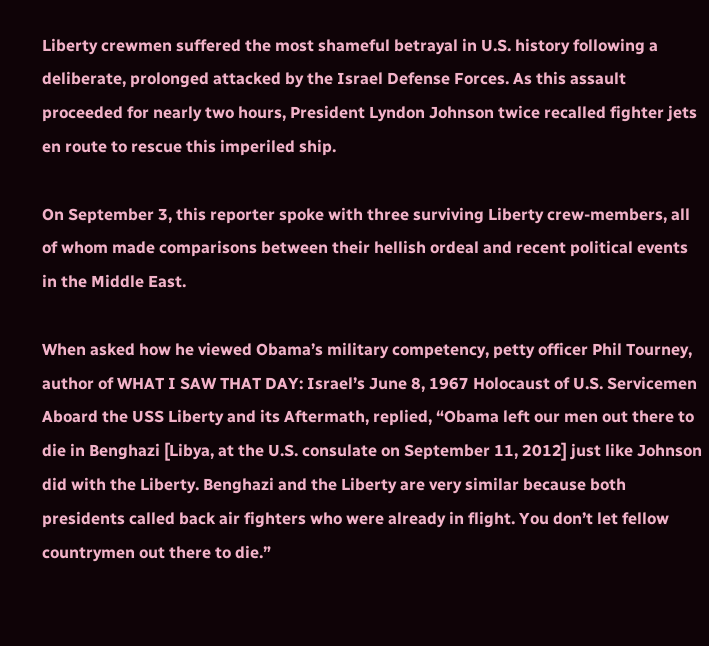Liberty crewmen suffered the most shameful betrayal in U.S. history following a deliberate, prolonged attacked by the Israel Defense Forces. As this assault proceeded for nearly two hours, President Lyndon Johnson twice recalled fighter jets en route to rescue this imperiled ship.

On September 3, this reporter spoke with three surviving Liberty crew-members, all of whom made comparisons between their hellish ordeal and recent political events in the Middle East.

When asked how he viewed Obama’s military competency, petty officer Phil Tourney, author of WHAT I SAW THAT DAY: Israel’s June 8, 1967 Holocaust of U.S. Servicemen Aboard the USS Liberty and its Aftermath, replied, “Obama left our men out there to die in Benghazi [Libya, at the U.S. consulate on September 11, 2012] just like Johnson did with the Liberty. Benghazi and the Liberty are very similar because both presidents called back air fighters who were already in flight. You don’t let fellow countrymen out there to die.”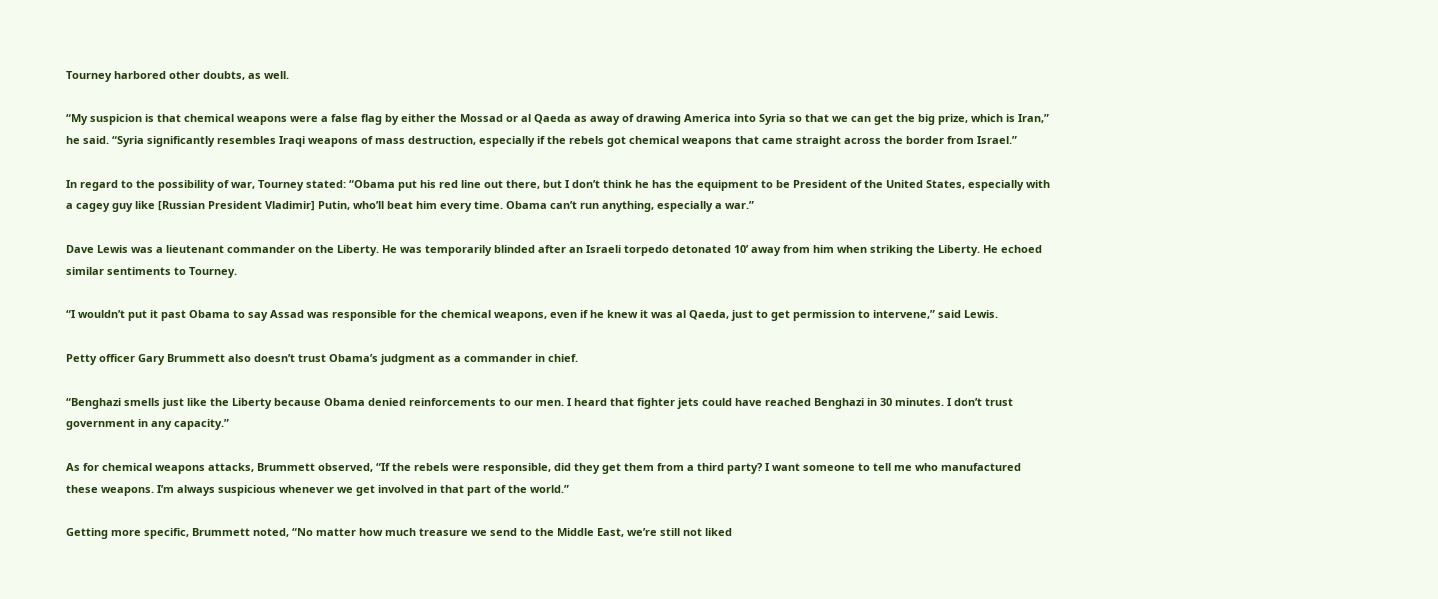Tourney harbored other doubts, as well.

“My suspicion is that chemical weapons were a false flag by either the Mossad or al Qaeda as away of drawing America into Syria so that we can get the big prize, which is Iran,” he said. “Syria significantly resembles Iraqi weapons of mass destruction, especially if the rebels got chemical weapons that came straight across the border from Israel.”

In regard to the possibility of war, Tourney stated: “Obama put his red line out there, but I don’t think he has the equipment to be President of the United States, especially with a cagey guy like [Russian President Vladimir] Putin, who’ll beat him every time. Obama can’t run anything, especially a war.”

Dave Lewis was a lieutenant commander on the Liberty. He was temporarily blinded after an Israeli torpedo detonated 10’ away from him when striking the Liberty. He echoed similar sentiments to Tourney.

“I wouldn’t put it past Obama to say Assad was responsible for the chemical weapons, even if he knew it was al Qaeda, just to get permission to intervene,” said Lewis.

Petty officer Gary Brummett also doesn’t trust Obama’s judgment as a commander in chief.

“Benghazi smells just like the Liberty because Obama denied reinforcements to our men. I heard that fighter jets could have reached Benghazi in 30 minutes. I don’t trust government in any capacity.”

As for chemical weapons attacks, Brummett observed, “If the rebels were responsible, did they get them from a third party? I want someone to tell me who manufactured these weapons. I’m always suspicious whenever we get involved in that part of the world.”

Getting more specific, Brummett noted, “No matter how much treasure we send to the Middle East, we’re still not liked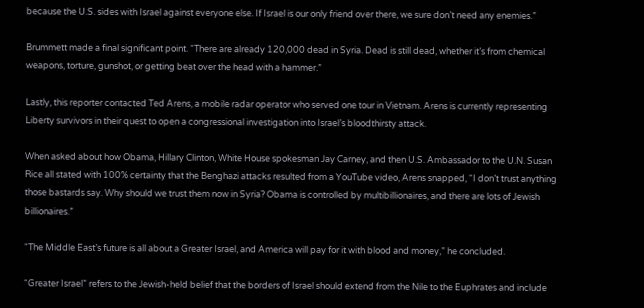because the U.S. sides with Israel against everyone else. If Israel is our only friend over there, we sure don’t need any enemies.”

Brummett made a final significant point. “There are already 120,000 dead in Syria. Dead is still dead, whether it’s from chemical weapons, torture, gunshot, or getting beat over the head with a hammer.”

Lastly, this reporter contacted Ted Arens, a mobile radar operator who served one tour in Vietnam. Arens is currently representing Liberty survivors in their quest to open a congressional investigation into Israel’s bloodthirsty attack.

When asked about how Obama, Hillary Clinton, White House spokesman Jay Carney, and then U.S. Ambassador to the U.N. Susan Rice all stated with 100% certainty that the Benghazi attacks resulted from a YouTube video, Arens snapped, “I don’t trust anything those bastards say. Why should we trust them now in Syria? Obama is controlled by multibillionaires, and there are lots of Jewish billionaires.”

“The Middle East’s future is all about a Greater Israel, and America will pay for it with blood and money,” he concluded.

“Greater Israel” refers to the Jewish-held belief that the borders of Israel should extend from the Nile to the Euphrates and include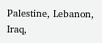Palestine, Lebanon, Iraq,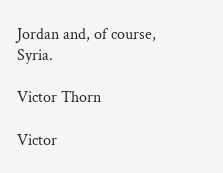Jordan and, of course, Syria.

Victor Thorn

Victor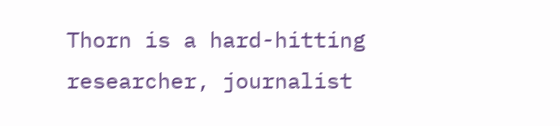Thorn is a hard-hitting researcher, journalist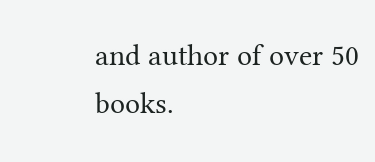and author of over 50 books.